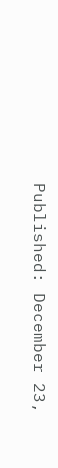Published: December 23,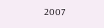2007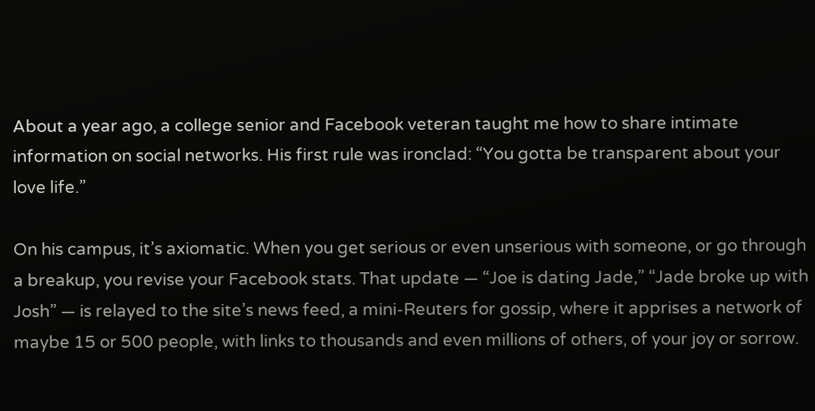About a year ago, a college senior and Facebook veteran taught me how to share intimate information on social networks. His first rule was ironclad: “You gotta be transparent about your love life.”

On his campus, it’s axiomatic. When you get serious or even unserious with someone, or go through a breakup, you revise your Facebook stats. That update — “Joe is dating Jade,” “Jade broke up with Josh” — is relayed to the site’s news feed, a mini-Reuters for gossip, where it apprises a network of maybe 15 or 500 people, with links to thousands and even millions of others, of your joy or sorrow.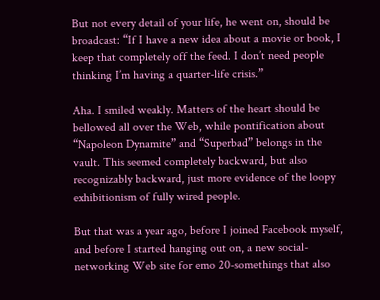But not every detail of your life, he went on, should be broadcast: “If I have a new idea about a movie or book, I keep that completely off the feed. I don’t need people thinking I’m having a quarter-life crisis.”

Aha. I smiled weakly. Matters of the heart should be bellowed all over the Web, while pontification about “Napoleon Dynamite” and “Superbad” belongs in the vault. This seemed completely backward, but also recognizably backward, just more evidence of the loopy exhibitionism of fully wired people.

But that was a year ago, before I joined Facebook myself, and before I started hanging out on, a new social-networking Web site for emo 20-somethings that also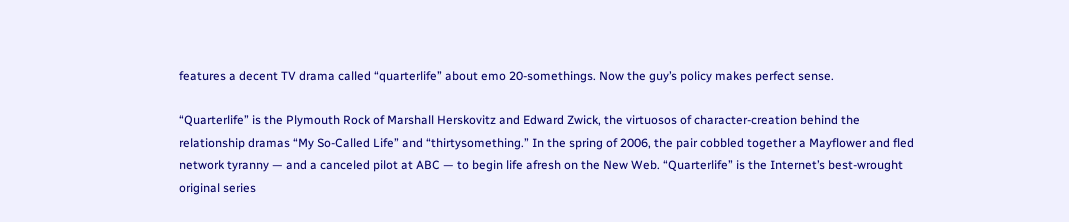features a decent TV drama called “quarterlife” about emo 20-somethings. Now the guy’s policy makes perfect sense.

“Quarterlife” is the Plymouth Rock of Marshall Herskovitz and Edward Zwick, the virtuosos of character-creation behind the relationship dramas “My So-Called Life” and “thirtysomething.” In the spring of 2006, the pair cobbled together a Mayflower and fled network tyranny — and a canceled pilot at ABC — to begin life afresh on the New Web. “Quarterlife” is the Internet’s best-wrought original series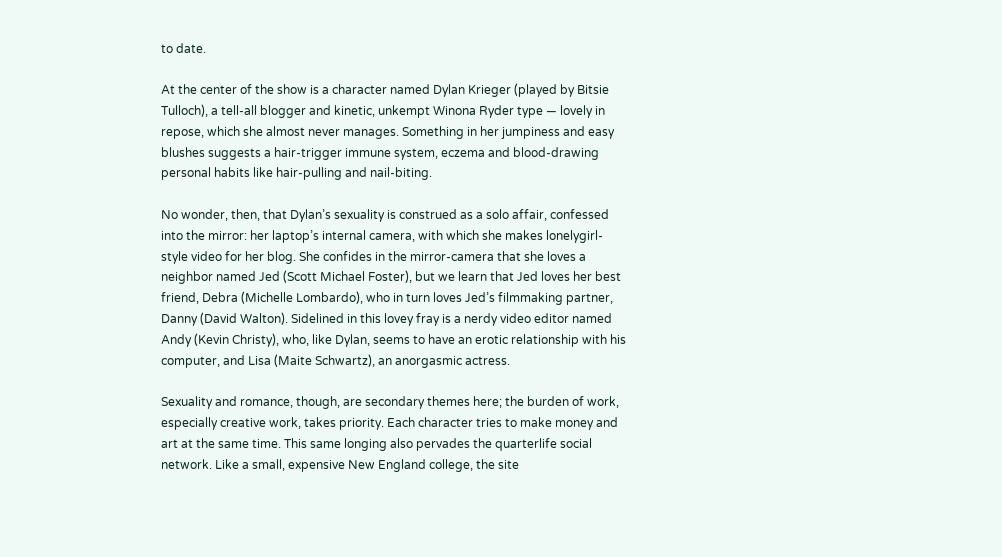to date.

At the center of the show is a character named Dylan Krieger (played by Bitsie Tulloch), a tell-all blogger and kinetic, unkempt Winona Ryder type — lovely in repose, which she almost never manages. Something in her jumpiness and easy blushes suggests a hair-trigger immune system, eczema and blood-drawing personal habits like hair-pulling and nail-biting.

No wonder, then, that Dylan’s sexuality is construed as a solo affair, confessed into the mirror: her laptop’s internal camera, with which she makes lonelygirl-style video for her blog. She confides in the mirror-camera that she loves a neighbor named Jed (Scott Michael Foster), but we learn that Jed loves her best friend, Debra (Michelle Lombardo), who in turn loves Jed’s filmmaking partner, Danny (David Walton). Sidelined in this lovey fray is a nerdy video editor named Andy (Kevin Christy), who, like Dylan, seems to have an erotic relationship with his computer, and Lisa (Maite Schwartz), an anorgasmic actress.

Sexuality and romance, though, are secondary themes here; the burden of work, especially creative work, takes priority. Each character tries to make money and art at the same time. This same longing also pervades the quarterlife social network. Like a small, expensive New England college, the site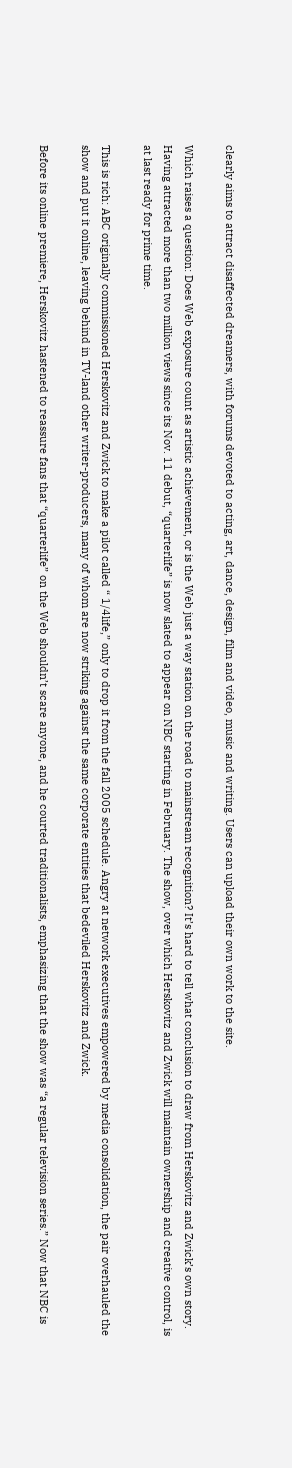clearly aims to attract disaffected dreamers, with forums devoted to acting, art, dance, design, film and video, music and writing. Users can upload their own work to the site.

Which raises a question: Does Web exposure count as artistic achievement, or is the Web just a way station on the road to mainstream recognition? It’s hard to tell what conclusion to draw from Herskovitz and Zwick’s own story. Having attracted more than two million views since its Nov. 11 debut, “quarterlife” is now slated to appear on NBC starting in February. The show, over which Herskovitz and Zwick will maintain ownership and creative control, is at last ready for prime time.

This is rich: ABC originally commissioned Herskovitz and Zwick to make a pilot called “ 1/4life,” only to drop it from the fall 2005 schedule. Angry at network executives empowered by media consolidation, the pair overhauled the show and put it online, leaving behind in TV-land other writer-producers, many of whom are now striking against the same corporate entities that bedeviled Herskovitz and Zwick.

Before its online premiere, Herskovitz hastened to reassure fans that “quarterlife” on the Web shouldn’t scare anyone, and he courted traditionalists, emphasizing that the show was “a regular television series.” Now that NBC is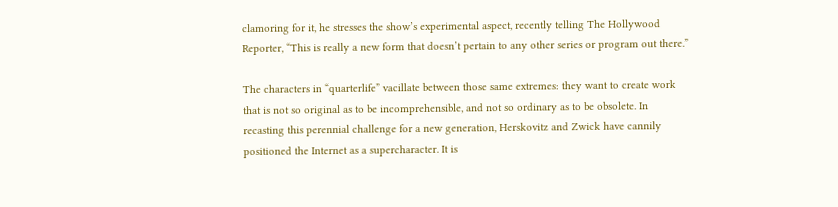clamoring for it, he stresses the show’s experimental aspect, recently telling The Hollywood Reporter, “This is really a new form that doesn’t pertain to any other series or program out there.”

The characters in “quarterlife” vacillate between those same extremes: they want to create work that is not so original as to be incomprehensible, and not so ordinary as to be obsolete. In recasting this perennial challenge for a new generation, Herskovitz and Zwick have cannily positioned the Internet as a supercharacter. It is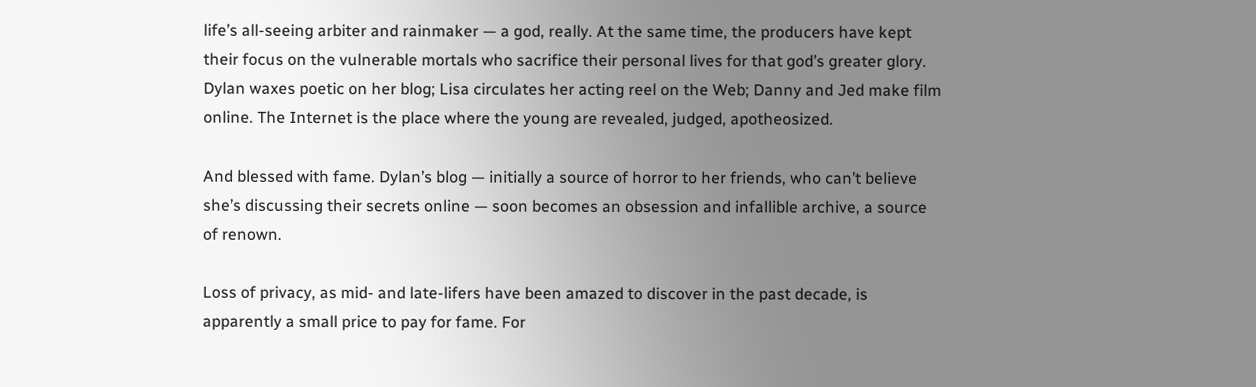life’s all-seeing arbiter and rainmaker — a god, really. At the same time, the producers have kept their focus on the vulnerable mortals who sacrifice their personal lives for that god’s greater glory. Dylan waxes poetic on her blog; Lisa circulates her acting reel on the Web; Danny and Jed make film online. The Internet is the place where the young are revealed, judged, apotheosized.

And blessed with fame. Dylan’s blog — initially a source of horror to her friends, who can’t believe she’s discussing their secrets online — soon becomes an obsession and infallible archive, a source of renown.

Loss of privacy, as mid- and late-lifers have been amazed to discover in the past decade, is apparently a small price to pay for fame. For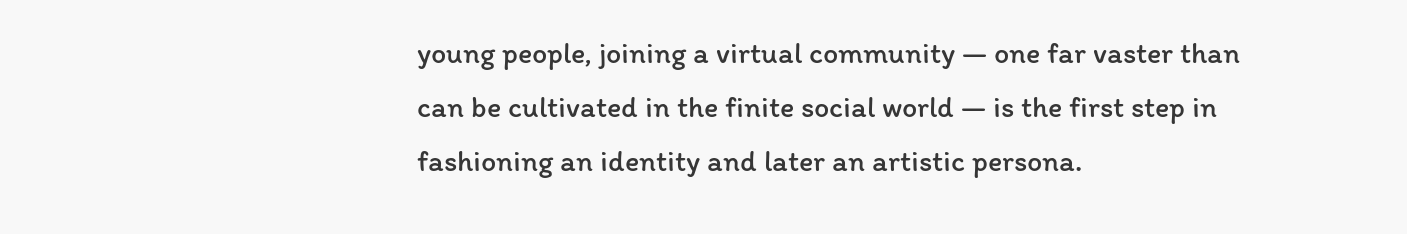young people, joining a virtual community — one far vaster than can be cultivated in the finite social world — is the first step in fashioning an identity and later an artistic persona.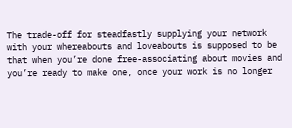The trade-off for steadfastly supplying your network with your whereabouts and loveabouts is supposed to be that when you’re done free-associating about movies and you’re ready to make one, once your work is no longer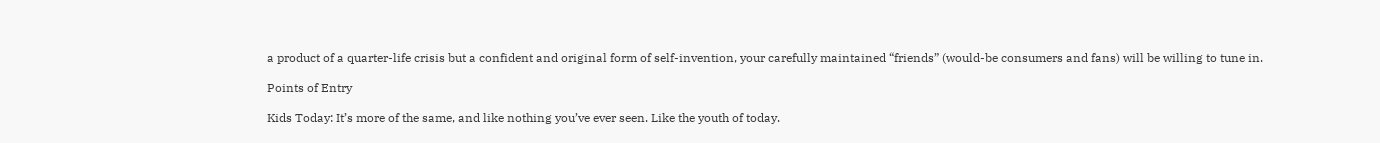a product of a quarter-life crisis but a confident and original form of self-invention, your carefully maintained “friends” (would-be consumers and fans) will be willing to tune in.

Points of Entry

Kids Today: It’s more of the same, and like nothing you’ve ever seen. Like the youth of today.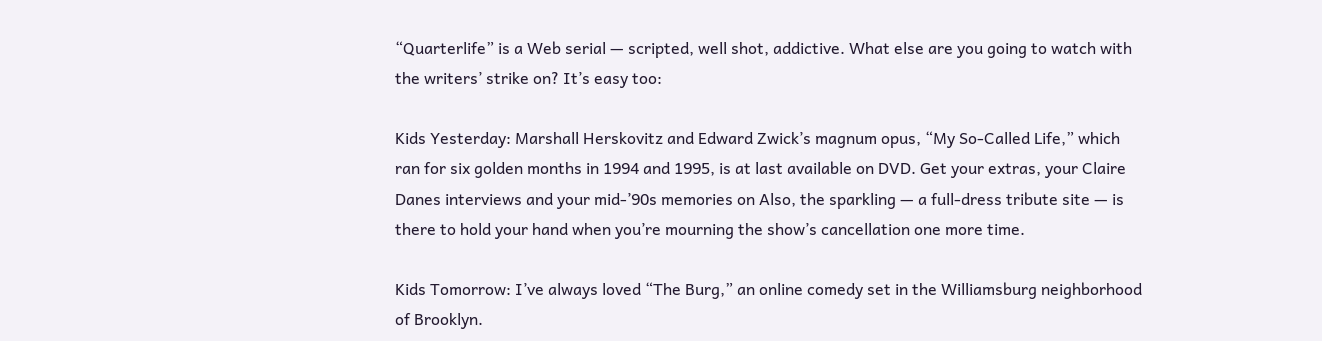“Quarterlife” is a Web serial — scripted, well shot, addictive. What else are you going to watch with the writers’ strike on? It’s easy too:

Kids Yesterday: Marshall Herskovitz and Edward Zwick’s magnum opus, “My So-Called Life,” which ran for six golden months in 1994 and 1995, is at last available on DVD. Get your extras, your Claire Danes interviews and your mid-’90s memories on Also, the sparkling — a full-dress tribute site — is there to hold your hand when you’re mourning the show’s cancellation one more time.

Kids Tomorrow: I’ve always loved “The Burg,” an online comedy set in the Williamsburg neighborhood of Brooklyn.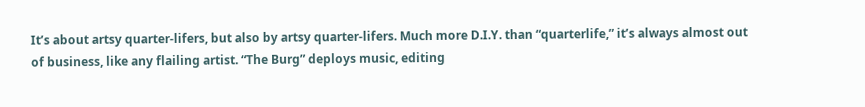It’s about artsy quarter-lifers, but also by artsy quarter-lifers. Much more D.I.Y. than “quarterlife,” it’s always almost out of business, like any flailing artist. “The Burg” deploys music, editing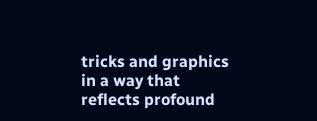tricks and graphics in a way that reflects profound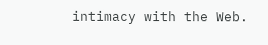intimacy with the Web.